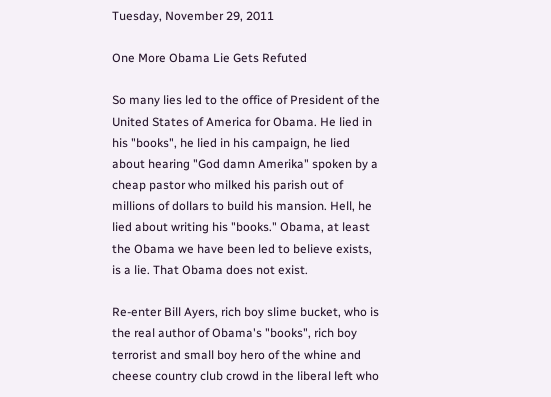Tuesday, November 29, 2011

One More Obama Lie Gets Refuted

So many lies led to the office of President of the United States of America for Obama. He lied in his "books", he lied in his campaign, he lied about hearing "God damn Amerika" spoken by a cheap pastor who milked his parish out of millions of dollars to build his mansion. Hell, he lied about writing his "books." Obama, at least the Obama we have been led to believe exists, is a lie. That Obama does not exist.

Re-enter Bill Ayers, rich boy slime bucket, who is the real author of Obama's "books", rich boy terrorist and small boy hero of the whine and cheese country club crowd in the liberal left who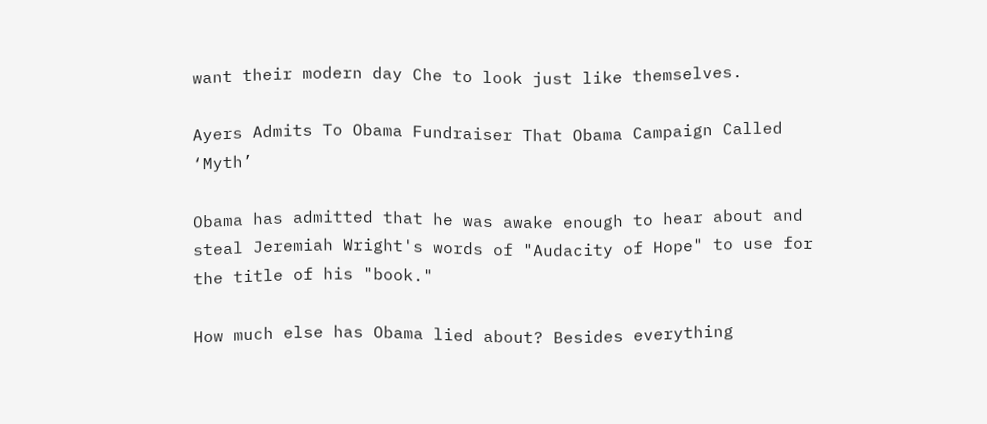want their modern day Che to look just like themselves.

Ayers Admits To Obama Fundraiser That Obama Campaign Called ‘Myth’

Obama has admitted that he was awake enough to hear about and steal Jeremiah Wright's words of "Audacity of Hope" to use for the title of his "book."

How much else has Obama lied about? Besides everything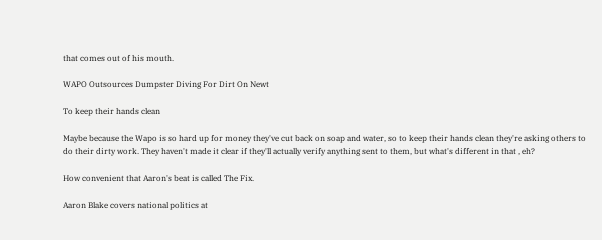that comes out of his mouth.

WAPO Outsources Dumpster Diving For Dirt On Newt

To keep their hands clean

Maybe because the Wapo is so hard up for money they've cut back on soap and water, so to keep their hands clean they're asking others to do their dirty work. They haven't made it clear if they'll actually verify anything sent to them, but what's different in that , eh?

How convenient that Aaron's beat is called The Fix.

Aaron Blake covers national politics at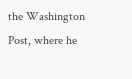the Washington Post, where he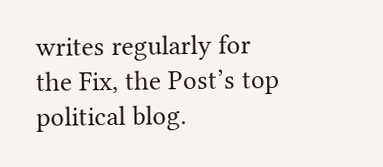writes regularly for the Fix, the Post’s top political blog.